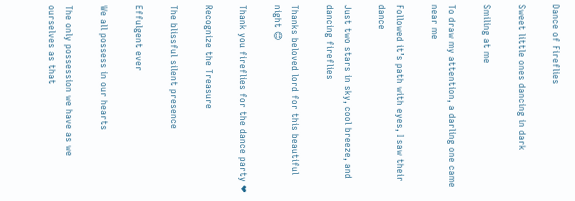Dance of Fireflies

Sweet little ones dancing in dark

Smiling at me

To draw my attention, a darling one came near me

Followed it’s path with eyes, I saw their dance

Just two stars in sky, cool breeze, and dancing fireflies

Thanks beloved lord for this beautiful night 😊

Thank you fireflies for the dance party ❤

Recognize the Treasure

The blissful silent presence

Effulgent ever

We all possess in our hearts

The only possession we have as we ourselves as that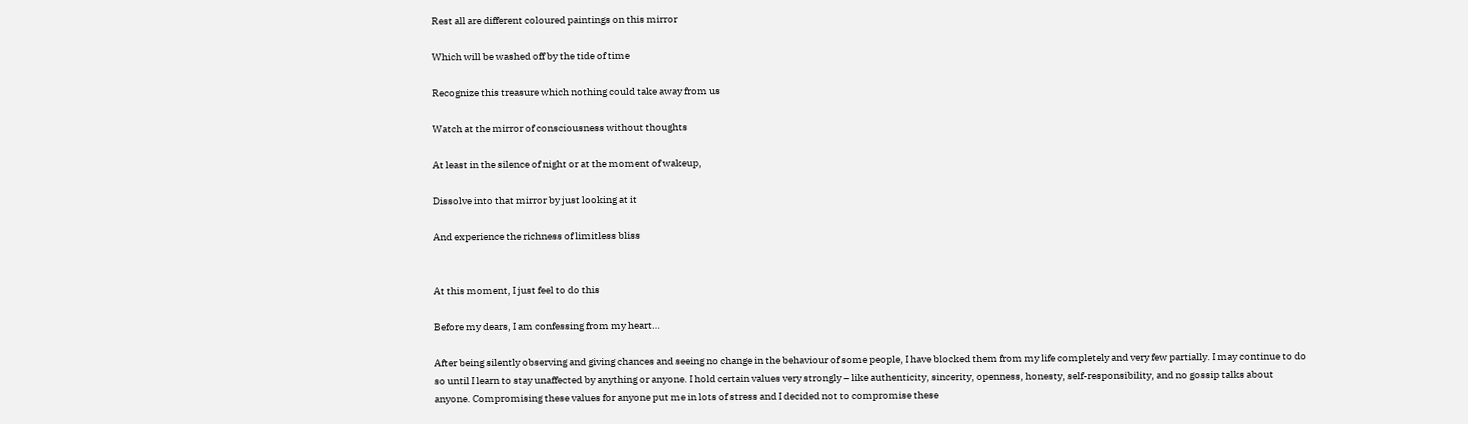Rest all are different coloured paintings on this mirror

Which will be washed off by the tide of time

Recognize this treasure which nothing could take away from us

Watch at the mirror of consciousness without thoughts

At least in the silence of night or at the moment of wakeup,

Dissolve into that mirror by just looking at it

And experience the richness of limitless bliss


At this moment, I just feel to do this

Before my dears, I am confessing from my heart…

After being silently observing and giving chances and seeing no change in the behaviour of some people, I have blocked them from my life completely and very few partially. I may continue to do so until I learn to stay unaffected by anything or anyone. I hold certain values very strongly – like authenticity, sincerity, openness, honesty, self-responsibility, and no gossip talks about anyone. Compromising these values for anyone put me in lots of stress and I decided not to compromise these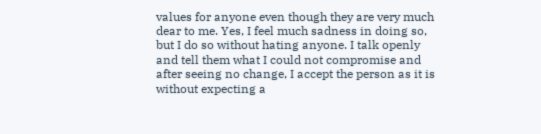values for anyone even though they are very much dear to me. Yes, I feel much sadness in doing so, but I do so without hating anyone. I talk openly and tell them what I could not compromise and after seeing no change, I accept the person as it is without expecting a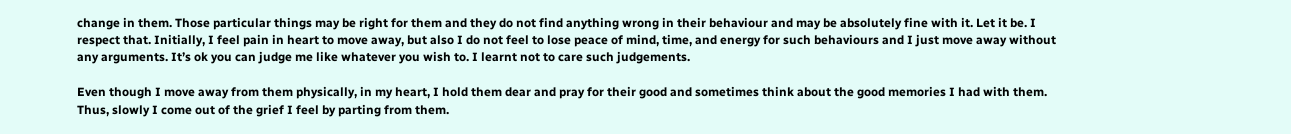change in them. Those particular things may be right for them and they do not find anything wrong in their behaviour and may be absolutely fine with it. Let it be. I respect that. Initially, I feel pain in heart to move away, but also I do not feel to lose peace of mind, time, and energy for such behaviours and I just move away without any arguments. It’s ok you can judge me like whatever you wish to. I learnt not to care such judgements.

Even though I move away from them physically, in my heart, I hold them dear and pray for their good and sometimes think about the good memories I had with them. Thus, slowly I come out of the grief I feel by parting from them.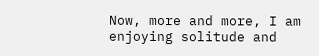Now, more and more, I am enjoying solitude and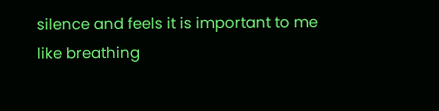silence and feels it is important to me like breathing